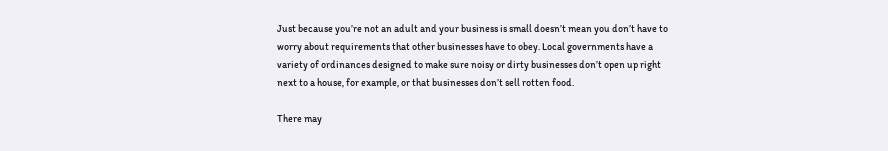Just because you’re not an adult and your business is small doesn’t mean you don’t have to worry about requirements that other businesses have to obey. Local governments have a variety of ordinances designed to make sure noisy or dirty businesses don’t open up right next to a house, for example, or that businesses don’t sell rotten food.

There may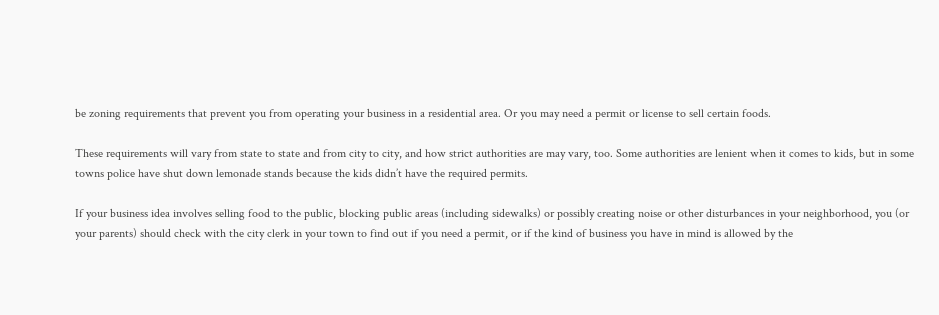be zoning requirements that prevent you from operating your business in a residential area. Or you may need a permit or license to sell certain foods.

These requirements will vary from state to state and from city to city, and how strict authorities are may vary, too. Some authorities are lenient when it comes to kids, but in some towns police have shut down lemonade stands because the kids didn’t have the required permits.

If your business idea involves selling food to the public, blocking public areas (including sidewalks) or possibly creating noise or other disturbances in your neighborhood, you (or your parents) should check with the city clerk in your town to find out if you need a permit, or if the kind of business you have in mind is allowed by the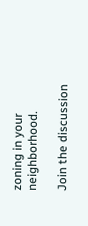zoning in your neighborhood.

Join the discussion